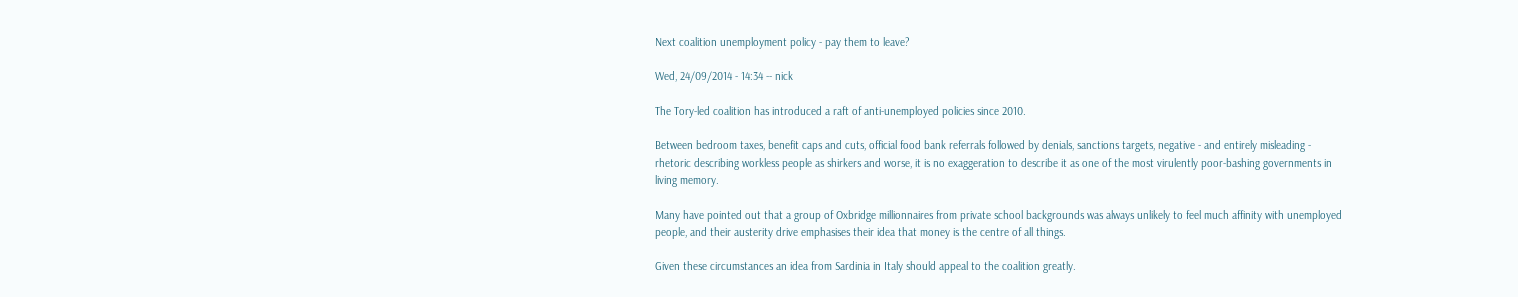Next coalition unemployment policy - pay them to leave?

Wed, 24/09/2014 - 14:34 -- nick

The Tory-led coalition has introduced a raft of anti-unemployed policies since 2010.

Between bedroom taxes, benefit caps and cuts, official food bank referrals followed by denials, sanctions targets, negative - and entirely misleading - rhetoric describing workless people as shirkers and worse, it is no exaggeration to describe it as one of the most virulently poor-bashing governments in living memory.

Many have pointed out that a group of Oxbridge millionnaires from private school backgrounds was always unlikely to feel much affinity with unemployed people, and their austerity drive emphasises their idea that money is the centre of all things.

Given these circumstances an idea from Sardinia in Italy should appeal to the coalition greatly.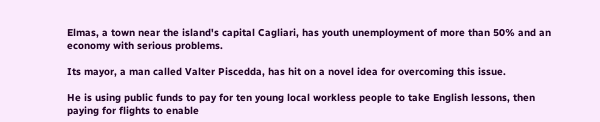Elmas, a town near the island's capital Cagliari, has youth unemployment of more than 50% and an economy with serious problems.

Its mayor, a man called Valter Piscedda, has hit on a novel idea for overcoming this issue.

He is using public funds to pay for ten young local workless people to take English lessons, then paying for flights to enable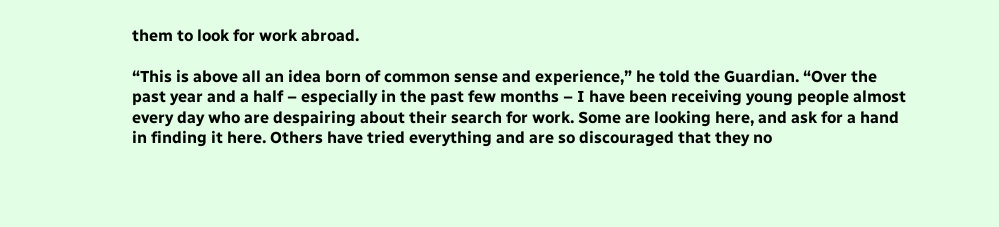them to look for work abroad.

“This is above all an idea born of common sense and experience,” he told the Guardian. “Over the past year and a half – especially in the past few months – I have been receiving young people almost every day who are despairing about their search for work. Some are looking here, and ask for a hand in finding it here. Others have tried everything and are so discouraged that they no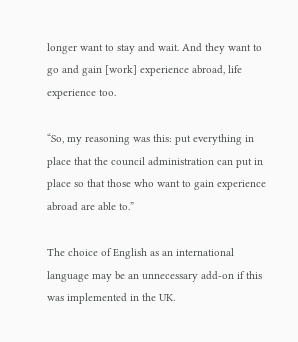longer want to stay and wait. And they want to go and gain [work] experience abroad, life experience too.

“So, my reasoning was this: put everything in place that the council administration can put in place so that those who want to gain experience abroad are able to.”

The choice of English as an international language may be an unnecessary add-on if this was implemented in the UK.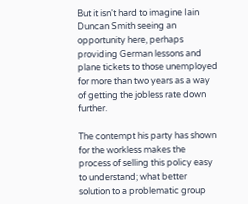But it isn't hard to imagine Iain Duncan Smith seeing an opportunity here, perhaps providing German lessons and plane tickets to those unemployed for more than two years as a way of getting the jobless rate down further.

The contempt his party has shown for the workless makes the process of selling this policy easy to understand; what better solution to a problematic group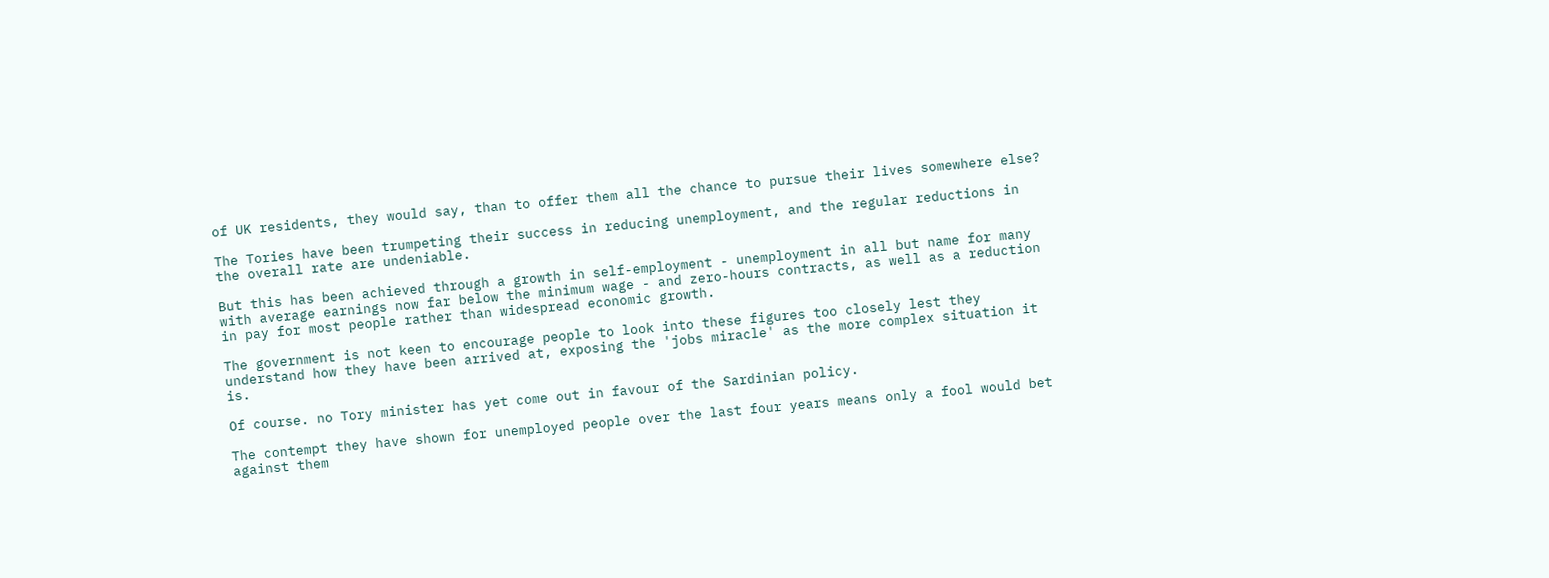of UK residents, they would say, than to offer them all the chance to pursue their lives somewhere else?

The Tories have been trumpeting their success in reducing unemployment, and the regular reductions in the overall rate are undeniable.

But this has been achieved through a growth in self-employment - unemployment in all but name for many with average earnings now far below the minimum wage - and zero-hours contracts, as well as a reduction in pay for most people rather than widespread economic growth.

The government is not keen to encourage people to look into these figures too closely lest they understand how they have been arrived at, exposing the 'jobs miracle' as the more complex situation it is.

Of course. no Tory minister has yet come out in favour of the Sardinian policy.

The contempt they have shown for unemployed people over the last four years means only a fool would bet against them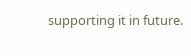supporting it in future.